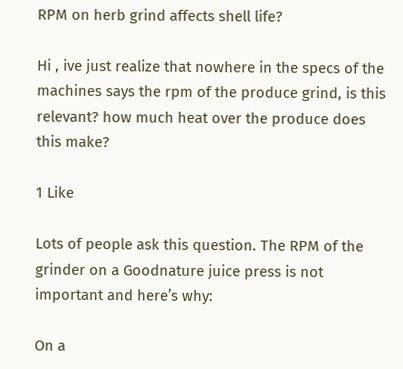RPM on herb grind affects shell life?

Hi , ive just realize that nowhere in the specs of the machines says the rpm of the produce grind, is this relevant? how much heat over the produce does this make?

1 Like

Lots of people ask this question. The RPM of the grinder on a Goodnature juice press is not important and here’s why:

On a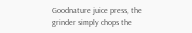Goodnature juice press, the grinder simply chops the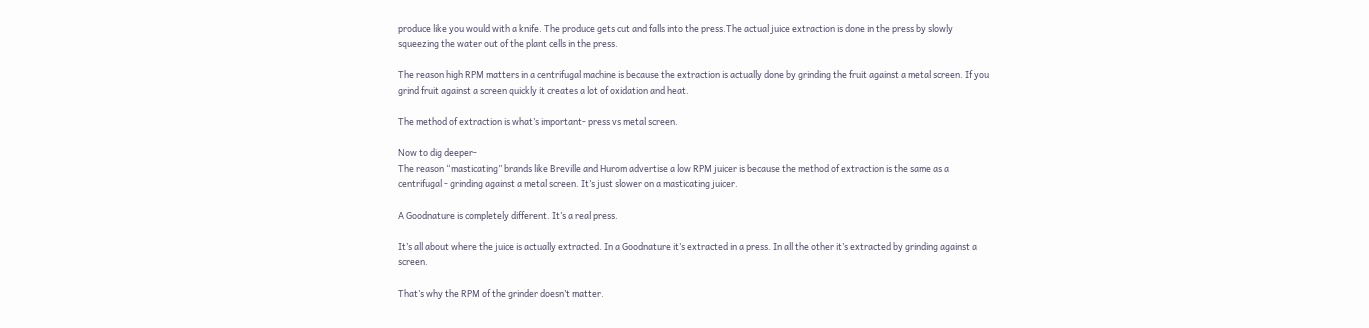produce like you would with a knife. The produce gets cut and falls into the press.The actual juice extraction is done in the press by slowly squeezing the water out of the plant cells in the press.

The reason high RPM matters in a centrifugal machine is because the extraction is actually done by grinding the fruit against a metal screen. If you grind fruit against a screen quickly it creates a lot of oxidation and heat.

The method of extraction is what’s important- press vs metal screen.

Now to dig deeper-
The reason “masticating” brands like Breville and Hurom advertise a low RPM juicer is because the method of extraction is the same as a centrifugal - grinding against a metal screen. It’s just slower on a masticating juicer.

A Goodnature is completely different. It’s a real press.

It’s all about where the juice is actually extracted. In a Goodnature it’s extracted in a press. In all the other it’s extracted by grinding against a screen.

That’s why the RPM of the grinder doesn’t matter.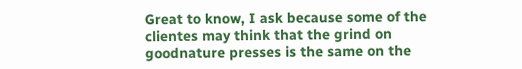Great to know, I ask because some of the clientes may think that the grind on goodnature presses is the same on the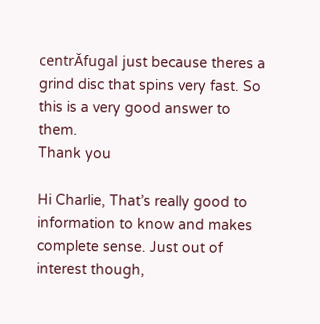centrĂfugal just because theres a grind disc that spins very fast. So this is a very good answer to them.
Thank you

Hi Charlie, That’s really good to information to know and makes complete sense. Just out of interest though,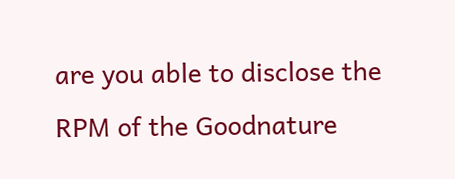are you able to disclose the RPM of the Goodnature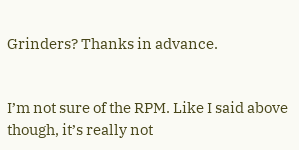Grinders? Thanks in advance.


I’m not sure of the RPM. Like I said above though, it’s really not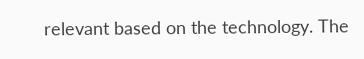relevant based on the technology. The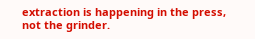extraction is happening in the press, not the grinder.